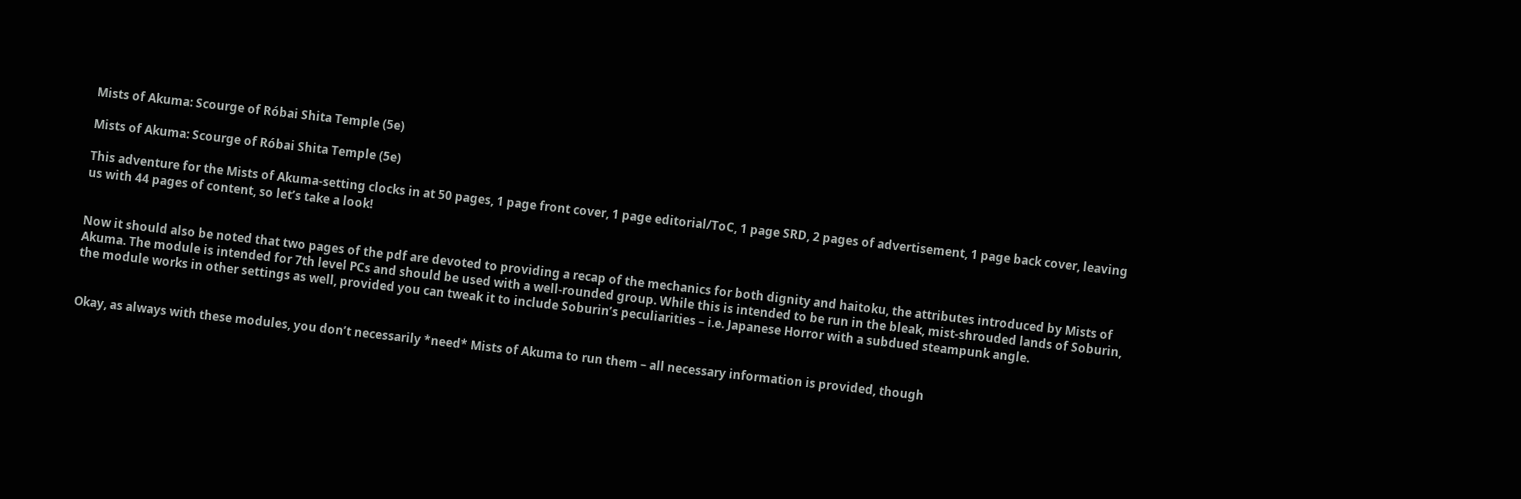Mists of Akuma: Scourge of Róbai Shita Temple (5e)

Mists of Akuma: Scourge of Róbai Shita Temple (5e)

This adventure for the Mists of Akuma-setting clocks in at 50 pages, 1 page front cover, 1 page editorial/ToC, 1 page SRD, 2 pages of advertisement, 1 page back cover, leaving us with 44 pages of content, so let’s take a look!


Now it should also be noted that two pages of the pdf are devoted to providing a recap of the mechanics for both dignity and haitoku, the attributes introduced by Mists of Akuma. The module is intended for 7th level PCs and should be used with a well-rounded group. While this is intended to be run in the bleak, mist-shrouded lands of Soburin, the module works in other settings as well, provided you can tweak it to include Soburin’s peculiarities – i.e. Japanese Horror with a subdued steampunk angle.


Okay, as always with these modules, you don’t necessarily *need* Mists of Akuma to run them – all necessary information is provided, though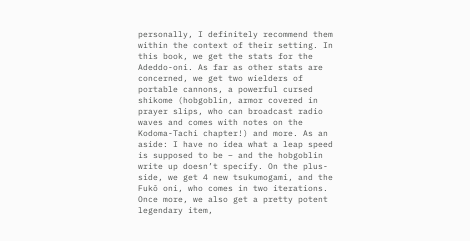personally, I definitely recommend them within the context of their setting. In this book, we get the stats for the Adeddo-oni. As far as other stats are concerned, we get two wielders of portable cannons, a powerful cursed shikome (hobgoblin, armor covered in prayer slips, who can broadcast radio waves and comes with notes on the Kodoma-Tachi chapter!) and more. As an aside: I have no idea what a leap speed is supposed to be – and the hobgoblin write up doesn’t specify. On the plus-side, we get 4 new tsukumogami, and the Fukō oni, who comes in two iterations. Once more, we also get a pretty potent legendary item,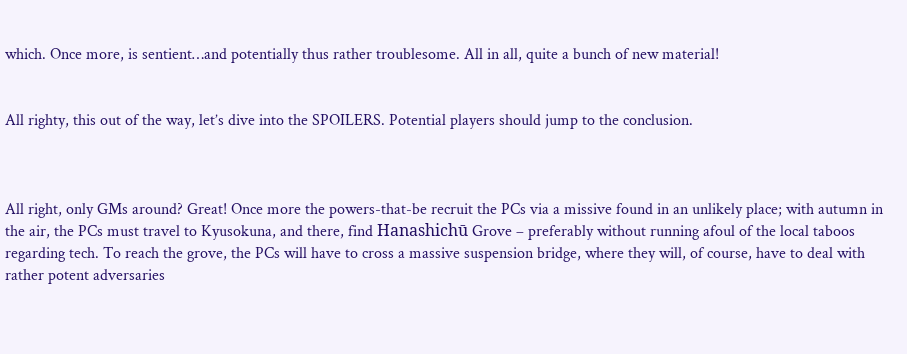which. Once more, is sentient…and potentially thus rather troublesome. All in all, quite a bunch of new material!


All righty, this out of the way, let’s dive into the SPOILERS. Potential players should jump to the conclusion.



All right, only GMs around? Great! Once more the powers-that-be recruit the PCs via a missive found in an unlikely place; with autumn in the air, the PCs must travel to Kyusokuna, and there, find Hanashichū Grove – preferably without running afoul of the local taboos regarding tech. To reach the grove, the PCs will have to cross a massive suspension bridge, where they will, of course, have to deal with rather potent adversaries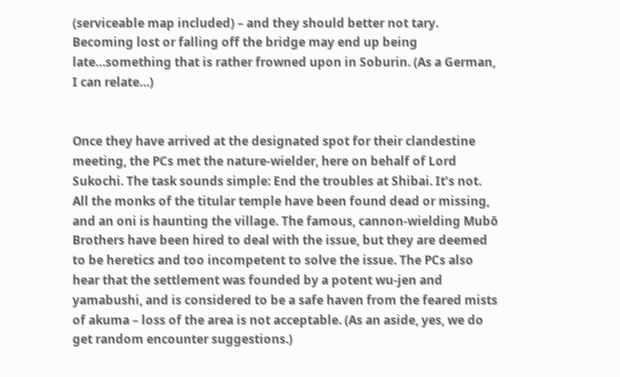(serviceable map included) – and they should better not tary. Becoming lost or falling off the bridge may end up being late…something that is rather frowned upon in Soburin. (As a German, I can relate…)


Once they have arrived at the designated spot for their clandestine meeting, the PCs met the nature-wielder, here on behalf of Lord Sukochi. The task sounds simple: End the troubles at Shibai. It’s not. All the monks of the titular temple have been found dead or missing, and an oni is haunting the village. The famous, cannon-wielding Mubō Brothers have been hired to deal with the issue, but they are deemed to be heretics and too incompetent to solve the issue. The PCs also hear that the settlement was founded by a potent wu-jen and yamabushi, and is considered to be a safe haven from the feared mists of akuma – loss of the area is not acceptable. (As an aside, yes, we do get random encounter suggestions.)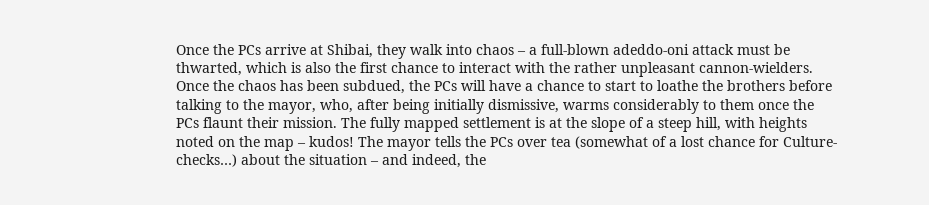Once the PCs arrive at Shibai, they walk into chaos – a full-blown adeddo-oni attack must be thwarted, which is also the first chance to interact with the rather unpleasant cannon-wielders. Once the chaos has been subdued, the PCs will have a chance to start to loathe the brothers before talking to the mayor, who, after being initially dismissive, warms considerably to them once the PCs flaunt their mission. The fully mapped settlement is at the slope of a steep hill, with heights noted on the map – kudos! The mayor tells the PCs over tea (somewhat of a lost chance for Culture-checks…) about the situation – and indeed, the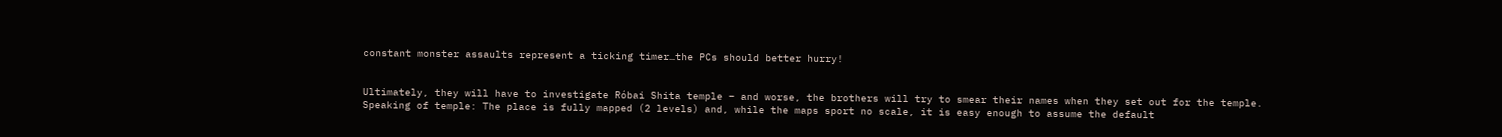constant monster assaults represent a ticking timer…the PCs should better hurry!


Ultimately, they will have to investigate Róbai Shita temple – and worse, the brothers will try to smear their names when they set out for the temple. Speaking of temple: The place is fully mapped (2 levels) and, while the maps sport no scale, it is easy enough to assume the default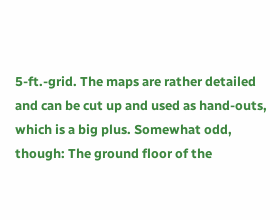5-ft.-grid. The maps are rather detailed and can be cut up and used as hand-outs, which is a big plus. Somewhat odd, though: The ground floor of the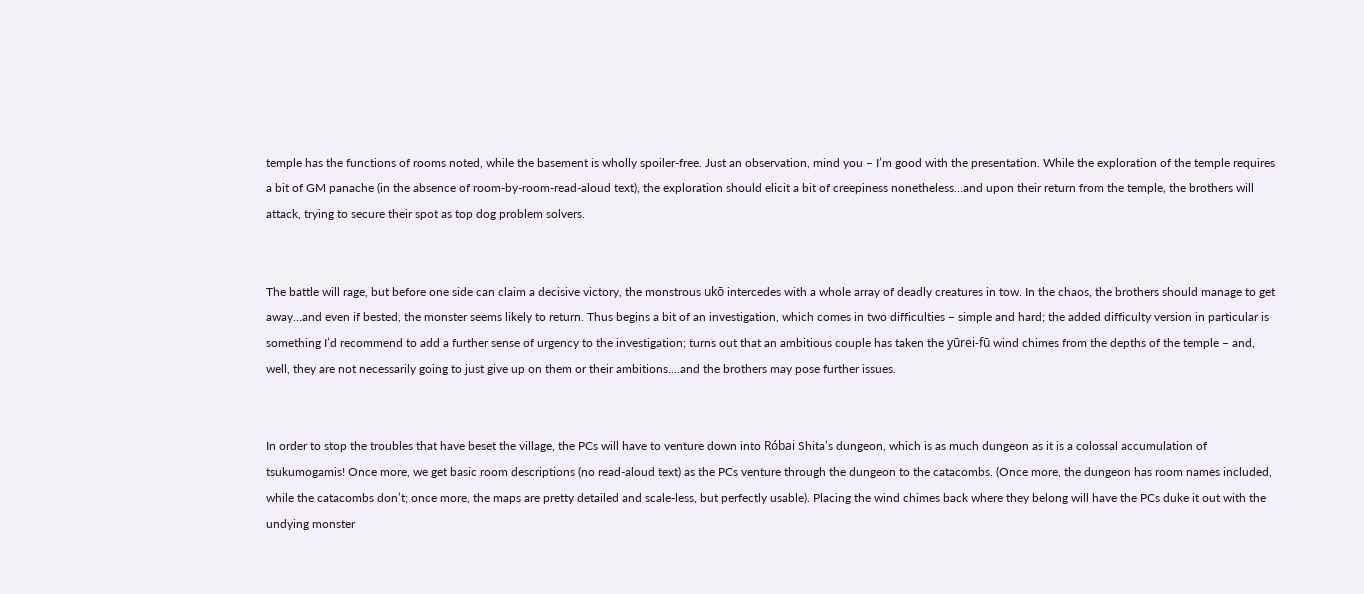temple has the functions of rooms noted, while the basement is wholly spoiler-free. Just an observation, mind you – I’m good with the presentation. While the exploration of the temple requires a bit of GM panache (in the absence of room-by-room-read-aloud text), the exploration should elicit a bit of creepiness nonetheless…and upon their return from the temple, the brothers will attack, trying to secure their spot as top dog problem solvers.


The battle will rage, but before one side can claim a decisive victory, the monstrous ukō intercedes with a whole array of deadly creatures in tow. In the chaos, the brothers should manage to get away…and even if bested, the monster seems likely to return. Thus begins a bit of an investigation, which comes in two difficulties – simple and hard; the added difficulty version in particular is something I’d recommend to add a further sense of urgency to the investigation; turns out that an ambitious couple has taken the yūrei-fū wind chimes from the depths of the temple – and, well, they are not necessarily going to just give up on them or their ambitions….and the brothers may pose further issues.


In order to stop the troubles that have beset the village, the PCs will have to venture down into Róbai Shita’s dungeon, which is as much dungeon as it is a colossal accumulation of tsukumogamis! Once more, we get basic room descriptions (no read-aloud text) as the PCs venture through the dungeon to the catacombs. (Once more, the dungeon has room names included, while the catacombs don’t; once more, the maps are pretty detailed and scale-less, but perfectly usable). Placing the wind chimes back where they belong will have the PCs duke it out with the undying monster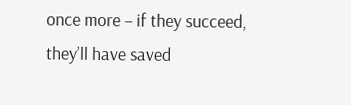once more – if they succeed, they’ll have saved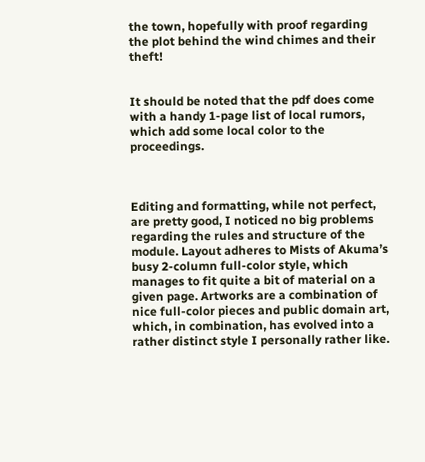the town, hopefully with proof regarding the plot behind the wind chimes and their theft!


It should be noted that the pdf does come with a handy 1-page list of local rumors, which add some local color to the proceedings.



Editing and formatting, while not perfect, are pretty good, I noticed no big problems regarding the rules and structure of the module. Layout adheres to Mists of Akuma’s busy 2-column full-color style, which manages to fit quite a bit of material on a given page. Artworks are a combination of nice full-color pieces and public domain art, which, in combination, has evolved into a rather distinct style I personally rather like.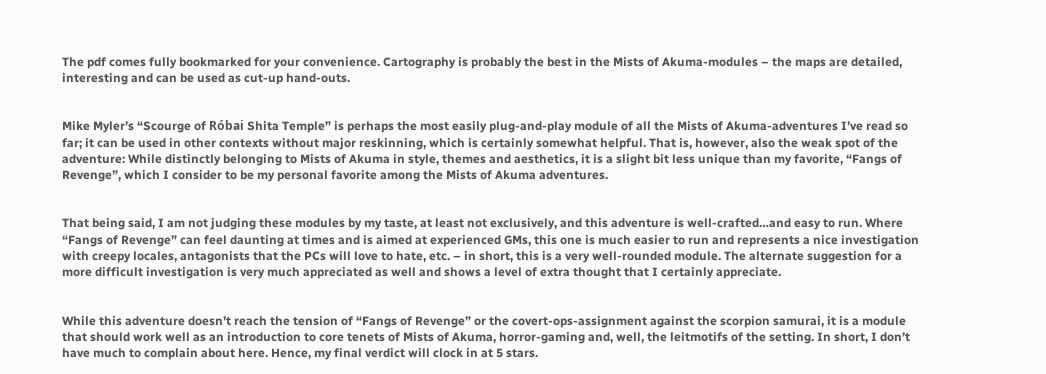The pdf comes fully bookmarked for your convenience. Cartography is probably the best in the Mists of Akuma-modules – the maps are detailed, interesting and can be used as cut-up hand-outs.


Mike Myler’s “Scourge of Róbai Shita Temple” is perhaps the most easily plug-and-play module of all the Mists of Akuma-adventures I’ve read so far; it can be used in other contexts without major reskinning, which is certainly somewhat helpful. That is, however, also the weak spot of the adventure: While distinctly belonging to Mists of Akuma in style, themes and aesthetics, it is a slight bit less unique than my favorite, “Fangs of Revenge”, which I consider to be my personal favorite among the Mists of Akuma adventures.


That being said, I am not judging these modules by my taste, at least not exclusively, and this adventure is well-crafted…and easy to run. Where “Fangs of Revenge” can feel daunting at times and is aimed at experienced GMs, this one is much easier to run and represents a nice investigation with creepy locales, antagonists that the PCs will love to hate, etc. – in short, this is a very well-rounded module. The alternate suggestion for a more difficult investigation is very much appreciated as well and shows a level of extra thought that I certainly appreciate.


While this adventure doesn’t reach the tension of “Fangs of Revenge” or the covert-ops-assignment against the scorpion samurai, it is a module that should work well as an introduction to core tenets of Mists of Akuma, horror-gaming and, well, the leitmotifs of the setting. In short, I don’t have much to complain about here. Hence, my final verdict will clock in at 5 stars.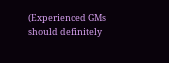(Experienced GMs should definitely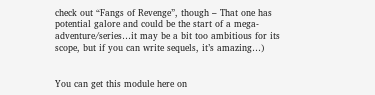check out “Fangs of Revenge”, though – That one has potential galore and could be the start of a mega-adventure/series…it may be a bit too ambitious for its scope, but if you can write sequels, it’s amazing…)


You can get this module here on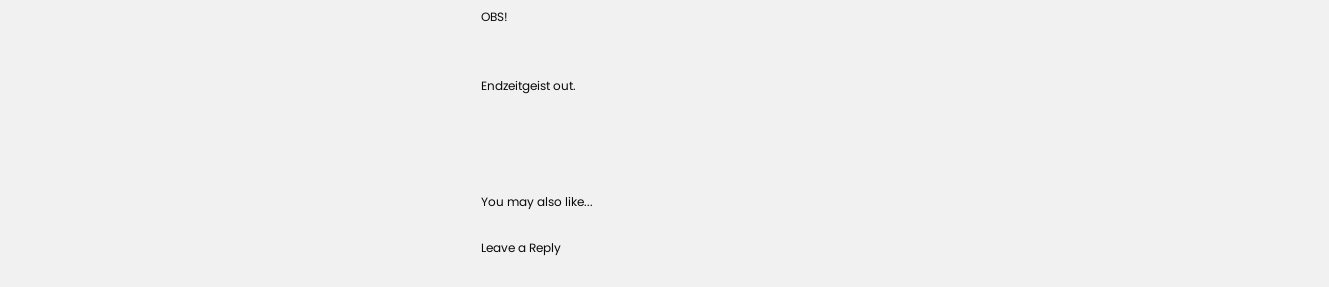OBS!


Endzeitgeist out.




You may also like...

Leave a Reply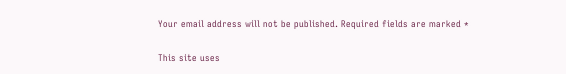Your email address will not be published. Required fields are marked *

This site uses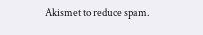Akismet to reduce spam.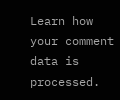Learn how your comment data is processed.